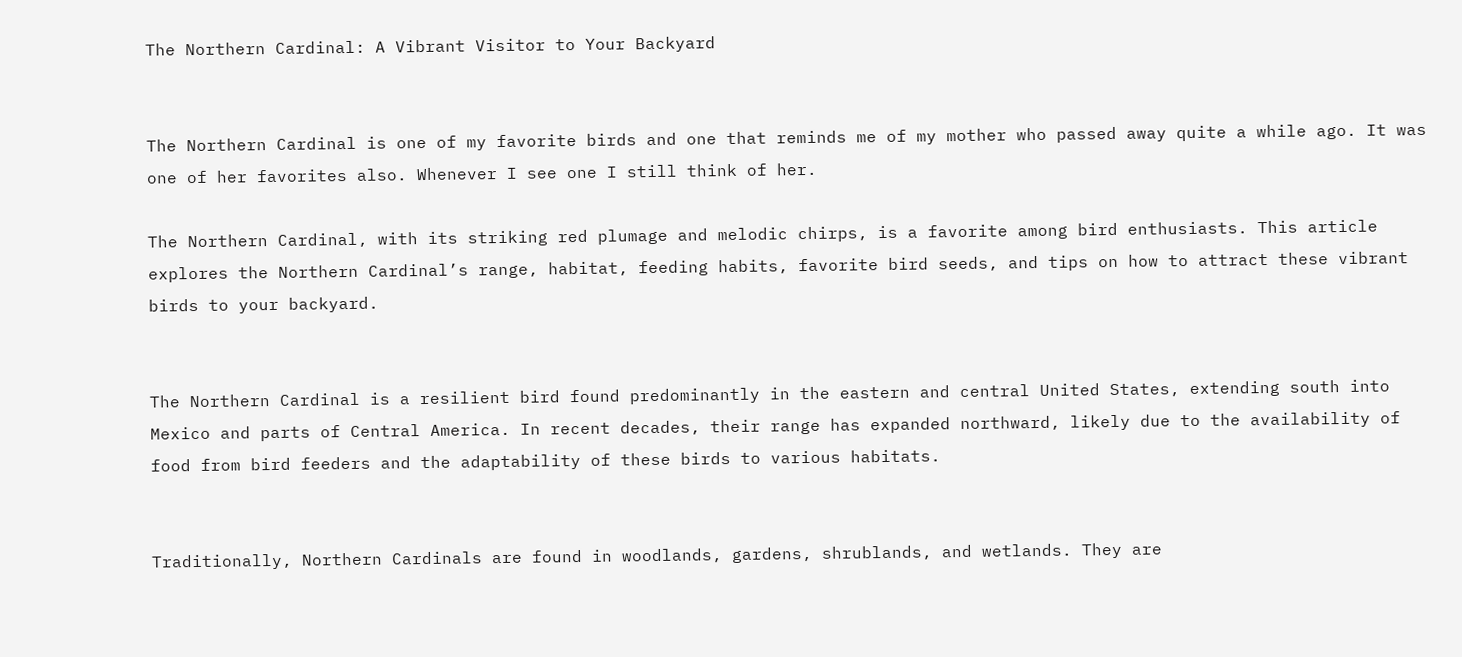The Northern Cardinal: A Vibrant Visitor to Your Backyard


The Northern Cardinal is one of my favorite birds and one that reminds me of my mother who passed away quite a while ago. It was one of her favorites also. Whenever I see one I still think of her.

The Northern Cardinal, with its striking red plumage and melodic chirps, is a favorite among bird enthusiasts. This article explores the Northern Cardinal’s range, habitat, feeding habits, favorite bird seeds, and tips on how to attract these vibrant birds to your backyard.


The Northern Cardinal is a resilient bird found predominantly in the eastern and central United States, extending south into Mexico and parts of Central America. In recent decades, their range has expanded northward, likely due to the availability of food from bird feeders and the adaptability of these birds to various habitats.


Traditionally, Northern Cardinals are found in woodlands, gardens, shrublands, and wetlands. They are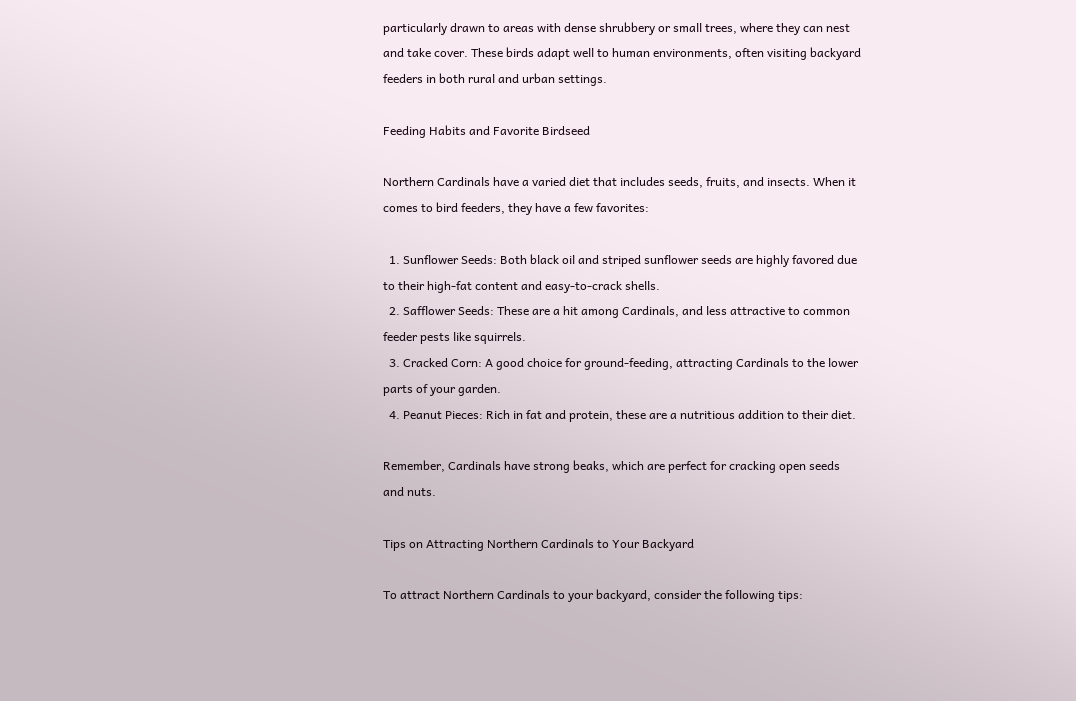particularly drawn to areas with dense shrubbery or small trees, where they can nest and take cover. These birds adapt well to human environments, often visiting backyard feeders in both rural and urban settings.

Feeding Habits and Favorite Birdseed

Northern Cardinals have a varied diet that includes seeds, fruits, and insects. When it comes to bird feeders, they have a few favorites:

  1. Sunflower Seeds: Both black oil and striped sunflower seeds are highly favored due to their high-fat content and easy-to-crack shells.
  2. Safflower Seeds: These are a hit among Cardinals, and less attractive to common feeder pests like squirrels.
  3. Cracked Corn: A good choice for ground-feeding, attracting Cardinals to the lower parts of your garden.
  4. Peanut Pieces: Rich in fat and protein, these are a nutritious addition to their diet.

Remember, Cardinals have strong beaks, which are perfect for cracking open seeds and nuts.

Tips on Attracting Northern Cardinals to Your Backyard

To attract Northern Cardinals to your backyard, consider the following tips: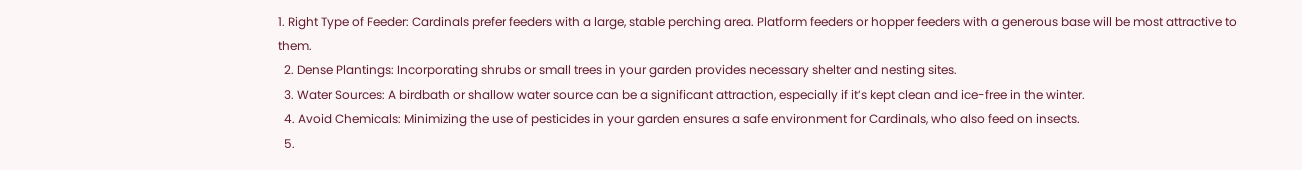1. Right Type of Feeder: Cardinals prefer feeders with a large, stable perching area. Platform feeders or hopper feeders with a generous base will be most attractive to them.
  2. Dense Plantings: Incorporating shrubs or small trees in your garden provides necessary shelter and nesting sites.
  3. Water Sources: A birdbath or shallow water source can be a significant attraction, especially if it’s kept clean and ice-free in the winter.
  4. Avoid Chemicals: Minimizing the use of pesticides in your garden ensures a safe environment for Cardinals, who also feed on insects.
  5.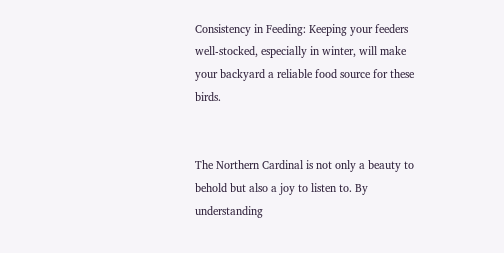Consistency in Feeding: Keeping your feeders well-stocked, especially in winter, will make your backyard a reliable food source for these birds.


The Northern Cardinal is not only a beauty to behold but also a joy to listen to. By understanding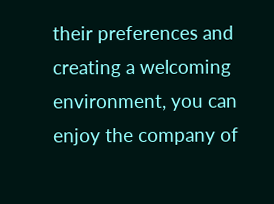their preferences and creating a welcoming environment, you can enjoy the company of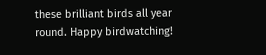these brilliant birds all year round. Happy birdwatching!